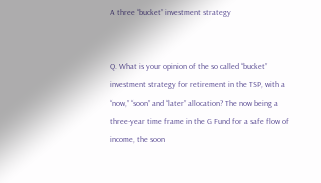A three “bucket” investment strategy


Q. What is your opinion of the so called “bucket” investment strategy for retirement in the TSP, with a “now,” “soon” and “later” allocation? The now being a three-year time frame in the G Fund for a safe flow of income, the soon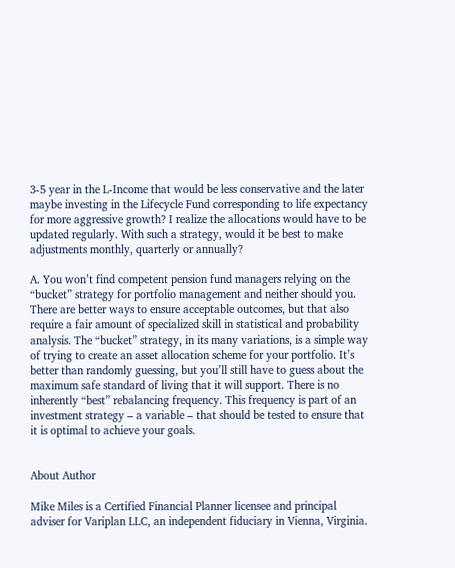3-5 year in the L-Income that would be less conservative and the later maybe investing in the Lifecycle Fund corresponding to life expectancy for more aggressive growth? I realize the allocations would have to be updated regularly. With such a strategy, would it be best to make adjustments monthly, quarterly or annually?

A. You won’t find competent pension fund managers relying on the “bucket” strategy for portfolio management and neither should you. There are better ways to ensure acceptable outcomes, but that also require a fair amount of specialized skill in statistical and probability analysis. The “bucket” strategy, in its many variations, is a simple way of trying to create an asset allocation scheme for your portfolio. It’s better than randomly guessing, but you’ll still have to guess about the maximum safe standard of living that it will support. There is no inherently “best” rebalancing frequency. This frequency is part of an investment strategy – a variable – that should be tested to ensure that it is optimal to achieve your goals.


About Author

Mike Miles is a Certified Financial Planner licensee and principal adviser for Variplan LLC, an independent fiduciary in Vienna, Virginia.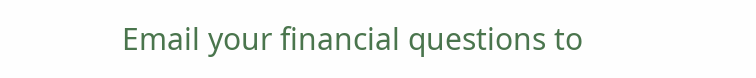Email your financial questions to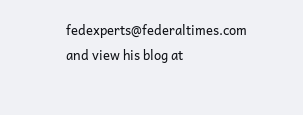fedexperts@federaltimes.com and view his blog at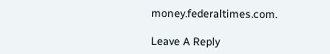money.federaltimes.com.

Leave A Reply